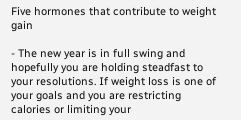Five hormones that contribute to weight gain

- The new year is in full swing and hopefully you are holding steadfast to your resolutions. If weight loss is one of your goals and you are restricting calories or limiting your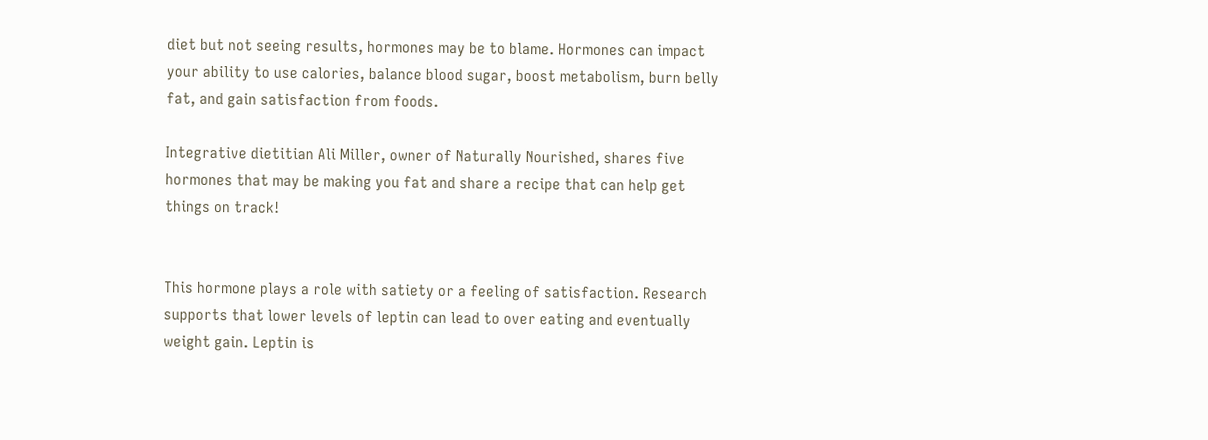diet but not seeing results, hormones may be to blame. Hormones can impact your ability to use calories, balance blood sugar, boost metabolism, burn belly fat, and gain satisfaction from foods.

Integrative dietitian Ali Miller, owner of Naturally Nourished, shares five hormones that may be making you fat and share a recipe that can help get things on track!


This hormone plays a role with satiety or a feeling of satisfaction. Research supports that lower levels of leptin can lead to over eating and eventually weight gain. Leptin is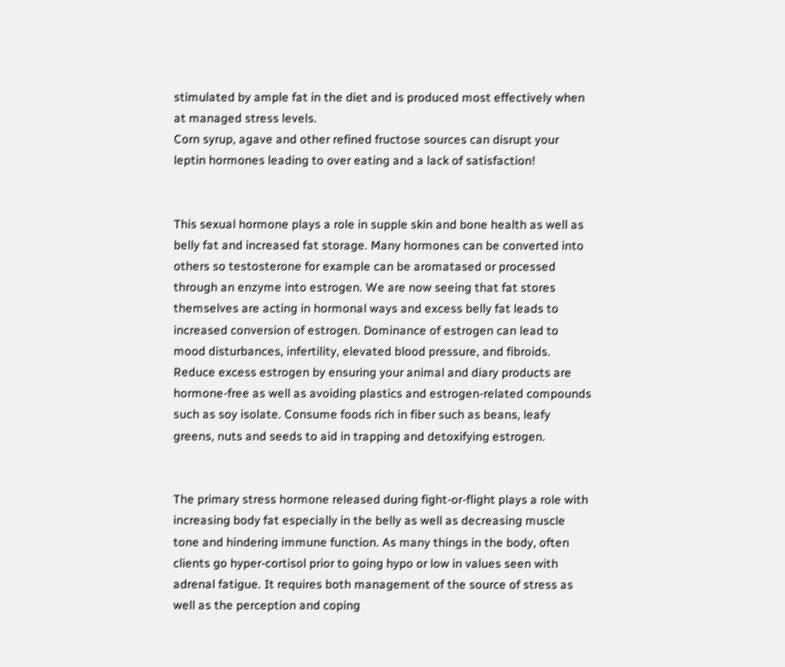stimulated by ample fat in the diet and is produced most effectively when at managed stress levels.
Corn syrup, agave and other refined fructose sources can disrupt your leptin hormones leading to over eating and a lack of satisfaction!


This sexual hormone plays a role in supple skin and bone health as well as belly fat and increased fat storage. Many hormones can be converted into others so testosterone for example can be aromatased or processed through an enzyme into estrogen. We are now seeing that fat stores themselves are acting in hormonal ways and excess belly fat leads to increased conversion of estrogen. Dominance of estrogen can lead to mood disturbances, infertility, elevated blood pressure, and fibroids.
Reduce excess estrogen by ensuring your animal and diary products are hormone-free as well as avoiding plastics and estrogen-related compounds such as soy isolate. Consume foods rich in fiber such as beans, leafy greens, nuts and seeds to aid in trapping and detoxifying estrogen.


The primary stress hormone released during fight-or-flight plays a role with increasing body fat especially in the belly as well as decreasing muscle tone and hindering immune function. As many things in the body, often clients go hyper-cortisol prior to going hypo or low in values seen with adrenal fatigue. It requires both management of the source of stress as well as the perception and coping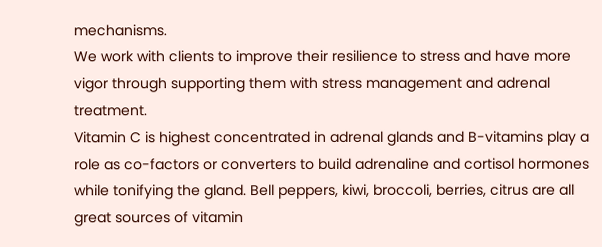mechanisms.
We work with clients to improve their resilience to stress and have more vigor through supporting them with stress management and adrenal treatment.
Vitamin C is highest concentrated in adrenal glands and B-vitamins play a role as co-factors or converters to build adrenaline and cortisol hormones while tonifying the gland. Bell peppers, kiwi, broccoli, berries, citrus are all great sources of vitamin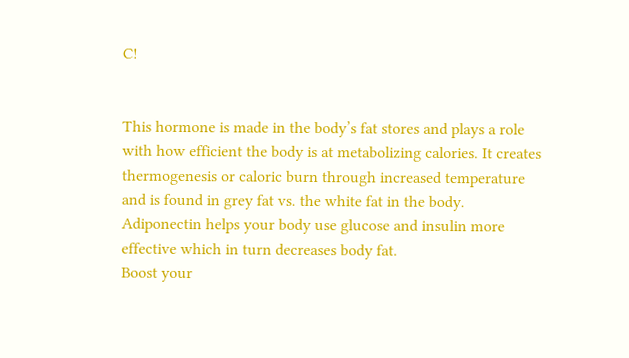C!


This hormone is made in the body’s fat stores and plays a role with how efficient the body is at metabolizing calories. It creates thermogenesis or caloric burn through increased temperature and is found in grey fat vs. the white fat in the body. Adiponectin helps your body use glucose and insulin more effective which in turn decreases body fat.
Boost your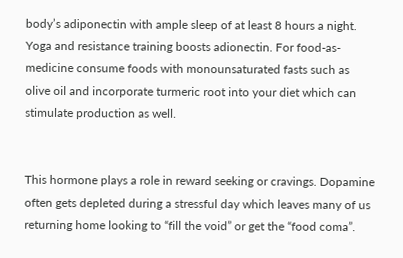body’s adiponectin with ample sleep of at least 8 hours a night. Yoga and resistance training boosts adionectin. For food-as-medicine consume foods with monounsaturated fasts such as olive oil and incorporate turmeric root into your diet which can stimulate production as well.


This hormone plays a role in reward seeking or cravings. Dopamine often gets depleted during a stressful day which leaves many of us returning home looking to “fill the void” or get the “food coma”.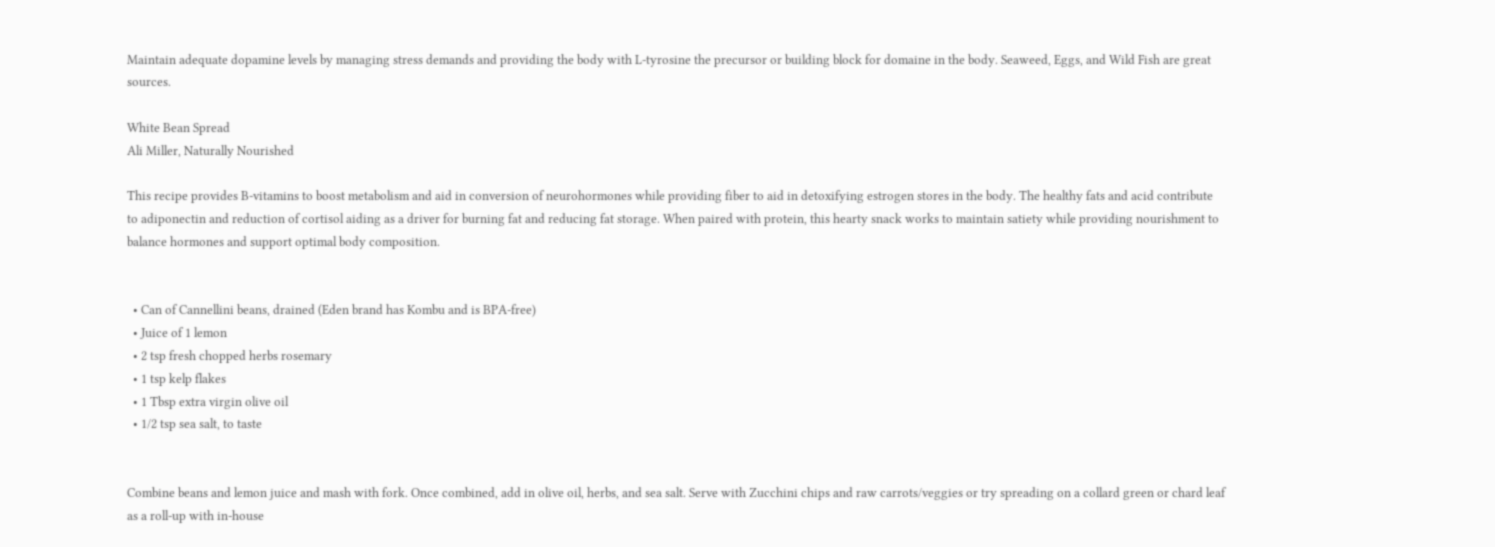Maintain adequate dopamine levels by managing stress demands and providing the body with L-tyrosine the precursor or building block for domaine in the body. Seaweed, Eggs, and Wild Fish are great sources.

White Bean Spread
Ali Miller, Naturally Nourished

This recipe provides B-vitamins to boost metabolism and aid in conversion of neurohormones while providing fiber to aid in detoxifying estrogen stores in the body. The healthy fats and acid contribute to adiponectin and reduction of cortisol aiding as a driver for burning fat and reducing fat storage. When paired with protein, this hearty snack works to maintain satiety while providing nourishment to balance hormones and support optimal body composition.


  • Can of Cannellini beans, drained (Eden brand has Kombu and is BPA-free)
  • Juice of 1 lemon
  • 2 tsp fresh chopped herbs rosemary
  • 1 tsp kelp flakes
  • 1 Tbsp extra virgin olive oil
  • 1/2 tsp sea salt, to taste


Combine beans and lemon juice and mash with fork. Once combined, add in olive oil, herbs, and sea salt. Serve with Zucchini chips and raw carrots/veggies or try spreading on a collard green or chard leaf as a roll-up with in-house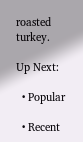roasted turkey.

Up Next:

  • Popular

  • Recent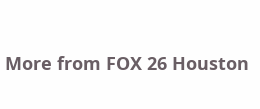More from FOX 26 Houston